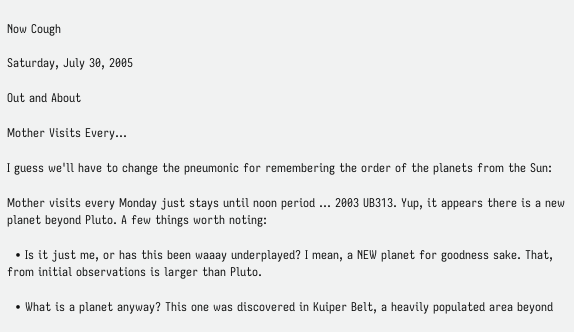Now Cough

Saturday, July 30, 2005

Out and About

Mother Visits Every...

I guess we'll have to change the pneumonic for remembering the order of the planets from the Sun:

Mother visits every Monday just stays until noon period ... 2003 UB313. Yup, it appears there is a new planet beyond Pluto. A few things worth noting:

  • Is it just me, or has this been waaay underplayed? I mean, a NEW planet for goodness sake. That, from initial observations is larger than Pluto.

  • What is a planet anyway? This one was discovered in Kuiper Belt, a heavily populated area beyond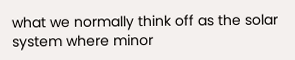what we normally think off as the solar system where minor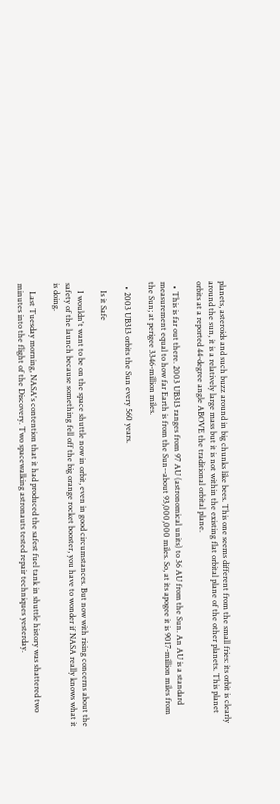planets, asteroids and such buzz around in big chunks like bees. This one seems different from the small fries: its orbit is clearly around the sun, it is a relatively large mass but it is not within the existing flat orbital plane of the other planets. This planet orbits at a reported 44-degree angle ABOVE the traditional orbital plane.

  • This is far out there. 2003 UB313 ranges from 97 AU (astronomical units) to 36 AU from the Sun. An AU is a standard measurement equal to how far Earth is from the Sun--about 93,000,000 miles. So, at its apogee it is 9017-million miles from the Sun; at perigee 3346-million miles.

  • 2003 UB313 orbits the Sun every 560 years.

    Is it Safe

    I wouldn't want to be on the space shuttle now in orbit, even in good circumstances. But now with rising concerns about the safety of the launch because something fell off the big orange rocket booster, you have to wonder if NASA really knows what it is doing.

    Last Tuesday morning, NASA's contention that it had produced the safest fuel tank in shuttle history was shattered two minutes into the flight of the Discovery. Two spacewalking astronauts tested repair techniques yesterday.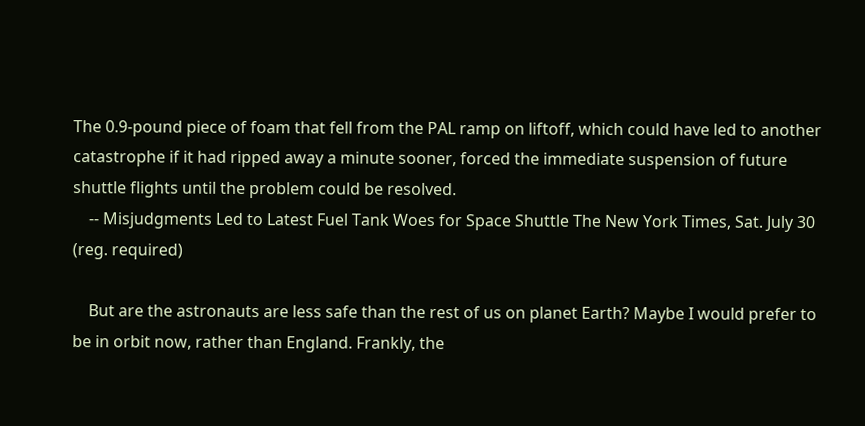The 0.9-pound piece of foam that fell from the PAL ramp on liftoff, which could have led to another catastrophe if it had ripped away a minute sooner, forced the immediate suspension of future shuttle flights until the problem could be resolved.
    -- Misjudgments Led to Latest Fuel Tank Woes for Space Shuttle The New York Times, Sat. July 30 (reg. required)

    But are the astronauts are less safe than the rest of us on planet Earth? Maybe I would prefer to be in orbit now, rather than England. Frankly, the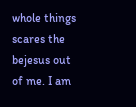whole things scares the bejesus out of me. I am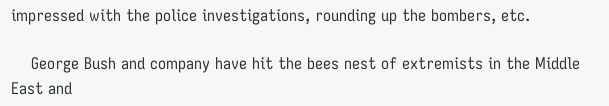impressed with the police investigations, rounding up the bombers, etc.

    George Bush and company have hit the bees nest of extremists in the Middle East and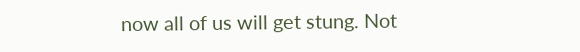now all of us will get stung. Not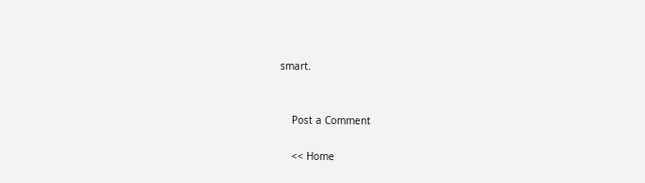smart.


    Post a Comment

    << Home